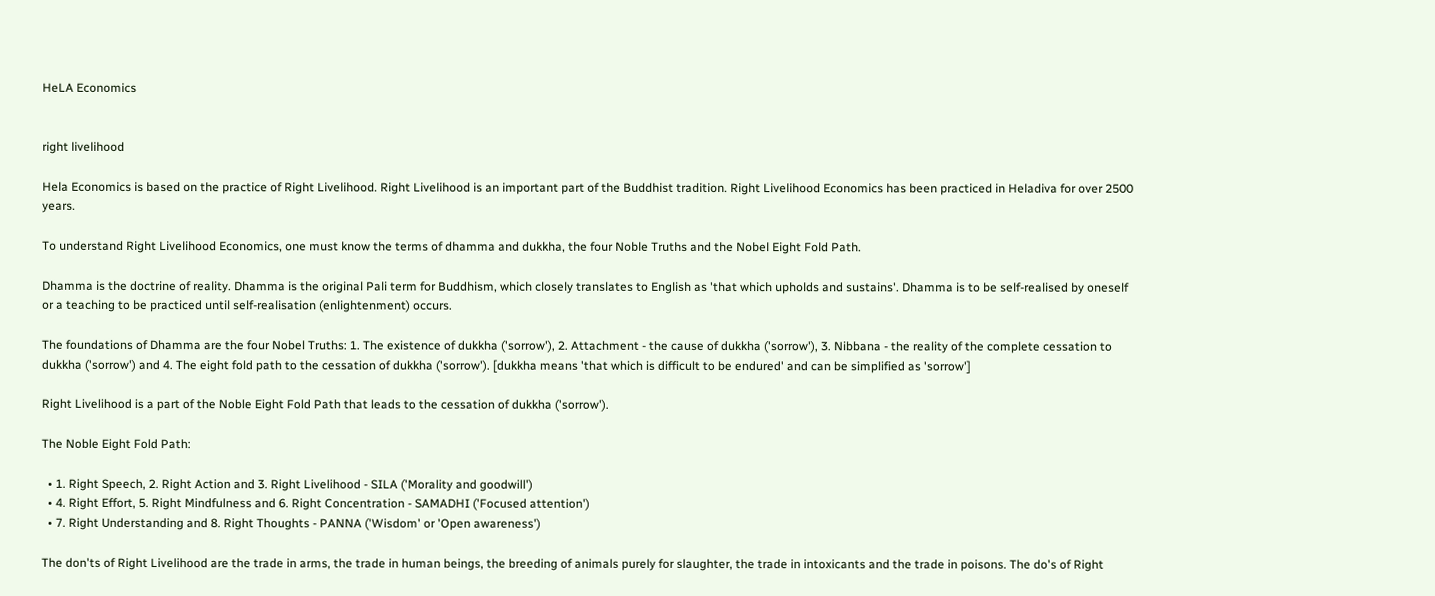HeLA Economics


right livelihood

Hela Economics is based on the practice of Right Livelihood. Right Livelihood is an important part of the Buddhist tradition. Right Livelihood Economics has been practiced in Heladiva for over 2500 years.

To understand Right Livelihood Economics, one must know the terms of dhamma and dukkha, the four Noble Truths and the Nobel Eight Fold Path.

Dhamma is the doctrine of reality. Dhamma is the original Pali term for Buddhism, which closely translates to English as 'that which upholds and sustains'. Dhamma is to be self-realised by oneself or a teaching to be practiced until self-realisation (enlightenment) occurs.

The foundations of Dhamma are the four Nobel Truths: 1. The existence of dukkha ('sorrow'), 2. Attachment - the cause of dukkha ('sorrow'), 3. Nibbana - the reality of the complete cessation to dukkha ('sorrow') and 4. The eight fold path to the cessation of dukkha ('sorrow'). [dukkha means 'that which is difficult to be endured' and can be simplified as 'sorrow']

Right Livelihood is a part of the Noble Eight Fold Path that leads to the cessation of dukkha ('sorrow').

The Noble Eight Fold Path:

  • 1. Right Speech, 2. Right Action and 3. Right Livelihood - SILA ('Morality and goodwill')
  • 4. Right Effort, 5. Right Mindfulness and 6. Right Concentration - SAMADHI ('Focused attention')
  • 7. Right Understanding and 8. Right Thoughts - PANNA ('Wisdom' or 'Open awareness')

The don'ts of Right Livelihood are the trade in arms, the trade in human beings, the breeding of animals purely for slaughter, the trade in intoxicants and the trade in poisons. The do's of Right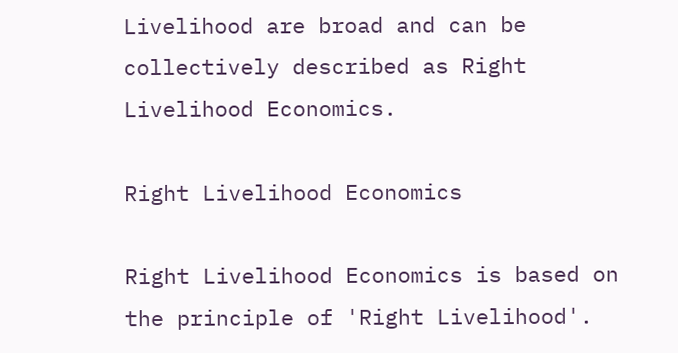Livelihood are broad and can be collectively described as Right Livelihood Economics.

Right Livelihood Economics

Right Livelihood Economics is based on the principle of 'Right Livelihood'.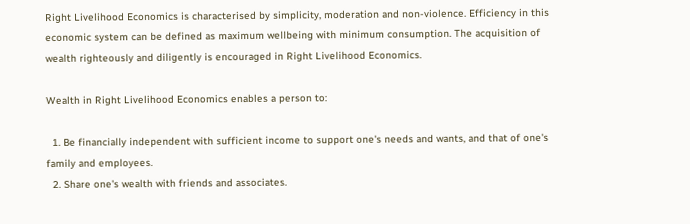Right Livelihood Economics is characterised by simplicity, moderation and non-violence. Efficiency in this economic system can be defined as maximum wellbeing with minimum consumption. The acquisition of wealth righteously and diligently is encouraged in Right Livelihood Economics.

Wealth in Right Livelihood Economics enables a person to:

  1. Be financially independent with sufficient income to support one's needs and wants, and that of one's family and employees.
  2. Share one's wealth with friends and associates.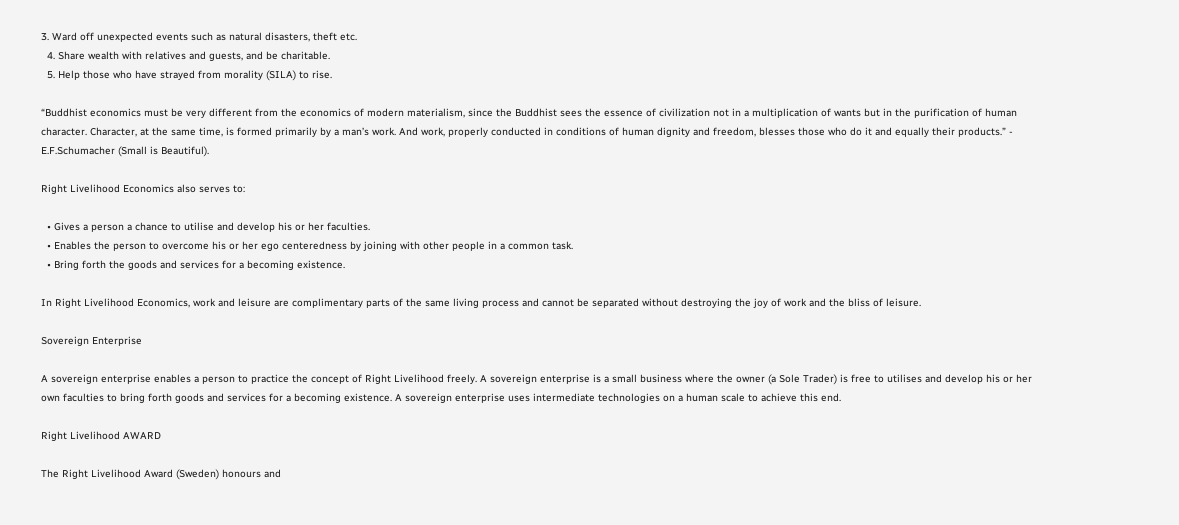3. Ward off unexpected events such as natural disasters, theft etc.
  4. Share wealth with relatives and guests, and be charitable.
  5. Help those who have strayed from morality (SILA) to rise.

“Buddhist economics must be very different from the economics of modern materialism, since the Buddhist sees the essence of civilization not in a multiplication of wants but in the purification of human character. Character, at the same time, is formed primarily by a man’s work. And work, properly conducted in conditions of human dignity and freedom, blesses those who do it and equally their products.” - E.F.Schumacher (Small is Beautiful).

Right Livelihood Economics also serves to:

  • Gives a person a chance to utilise and develop his or her faculties.
  • Enables the person to overcome his or her ego centeredness by joining with other people in a common task.
  • Bring forth the goods and services for a becoming existence.

In Right Livelihood Economics, work and leisure are complimentary parts of the same living process and cannot be separated without destroying the joy of work and the bliss of leisure.

Sovereign Enterprise

A sovereign enterprise enables a person to practice the concept of Right Livelihood freely. A sovereign enterprise is a small business where the owner (a Sole Trader) is free to utilises and develop his or her own faculties to bring forth goods and services for a becoming existence. A sovereign enterprise uses intermediate technologies on a human scale to achieve this end.

Right Livelihood AWARD

The Right Livelihood Award (Sweden) honours and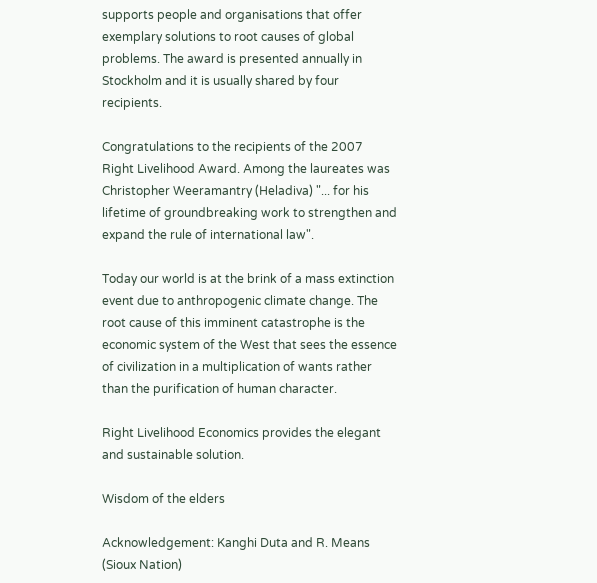supports people and organisations that offer exemplary solutions to root causes of global problems. The award is presented annually in Stockholm and it is usually shared by four recipients.

Congratulations to the recipients of the 2007 Right Livelihood Award. Among the laureates was Christopher Weeramantry (Heladiva) "... for his lifetime of groundbreaking work to strengthen and expand the rule of international law".

Today our world is at the brink of a mass extinction event due to anthropogenic climate change. The root cause of this imminent catastrophe is the economic system of the West that sees the essence of civilization in a multiplication of wants rather than the purification of human character.

Right Livelihood Economics provides the elegant and sustainable solution.

Wisdom of the elders

Acknowledgement: Kanghi Duta and R. Means (Sioux Nation)